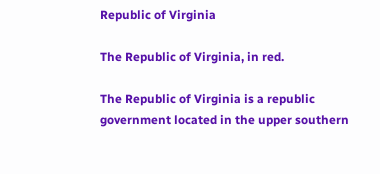Republic of Virginia

The Republic of Virginia, in red.

The Republic of Virginia is a republic government located in the upper southern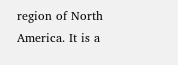region of North America. It is a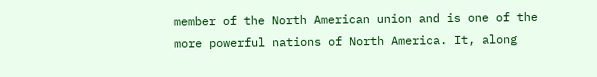member of the North American union and is one of the more powerful nations of North America. It, along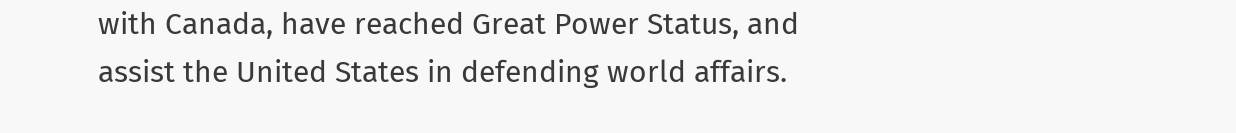with Canada, have reached Great Power Status, and assist the United States in defending world affairs.